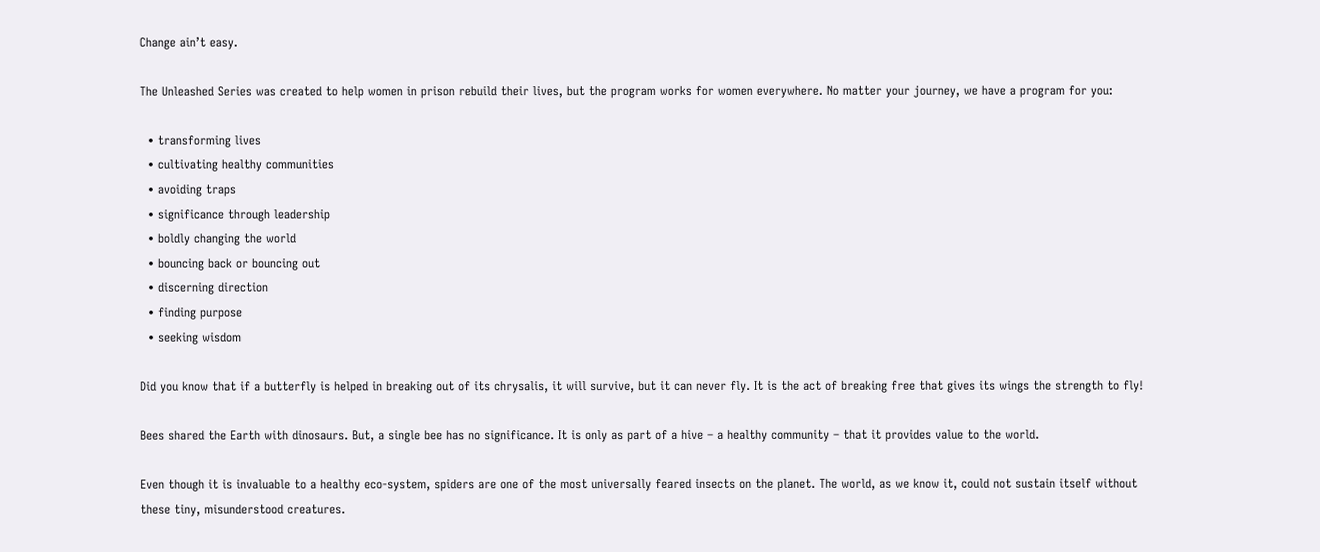Change ain’t easy.

The Unleashed Series was created to help women in prison rebuild their lives, but the program works for women everywhere. No matter your journey, we have a program for you:

  • transforming lives
  • cultivating healthy communities
  • avoiding traps
  • significance through leadership
  • boldly changing the world
  • bouncing back or bouncing out
  • discerning direction
  • finding purpose
  • seeking wisdom

Did you know that if a butterfly is helped in breaking out of its chrysalis, it will survive, but it can never fly. It is the act of breaking free that gives its wings the strength to fly!

Bees shared the Earth with dinosaurs. But, a single bee has no significance. It is only as part of a hive – a healthy community – that it provides value to the world.

Even though it is invaluable to a healthy eco-system, spiders are one of the most universally feared insects on the planet. The world, as we know it, could not sustain itself without these tiny, misunderstood creatures.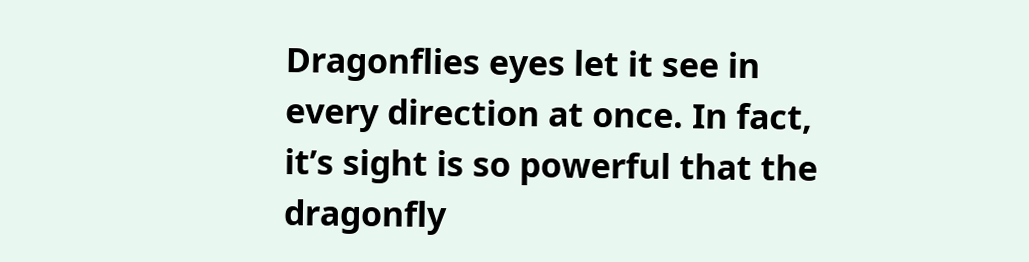Dragonflies eyes let it see in every direction at once. In fact, it’s sight is so powerful that the dragonfly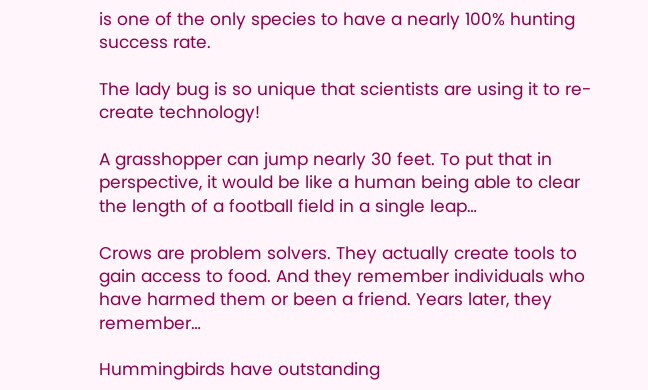is one of the only species to have a nearly 100% hunting success rate.

The lady bug is so unique that scientists are using it to re-create technology!

A grasshopper can jump nearly 30 feet. To put that in perspective, it would be like a human being able to clear the length of a football field in a single leap…

Crows are problem solvers. They actually create tools to gain access to food. And they remember individuals who have harmed them or been a friend. Years later, they remember…

Hummingbirds have outstanding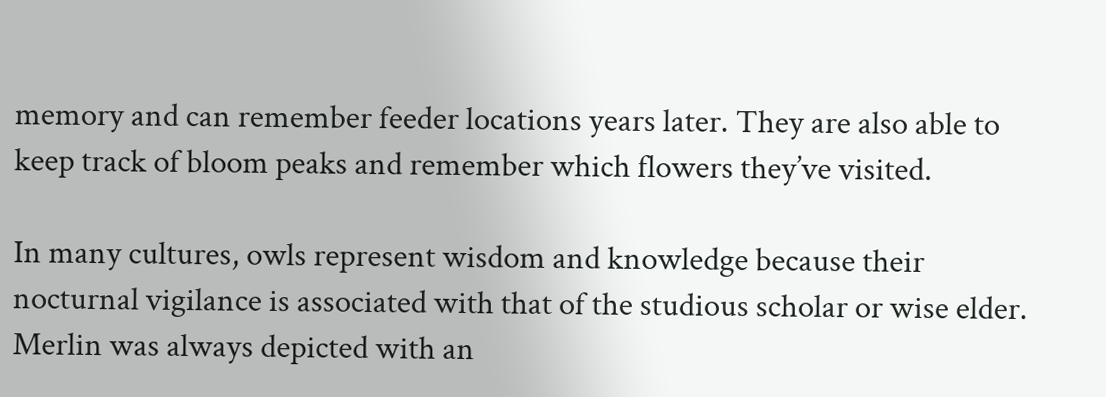memory and can remember feeder locations years later. They are also able to keep track of bloom peaks and remember which flowers they’ve visited.

In many cultures, owls represent wisdom and knowledge because their nocturnal vigilance is associated with that of the studious scholar or wise elder. Merlin was always depicted with an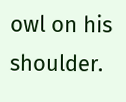owl on his shoulder.